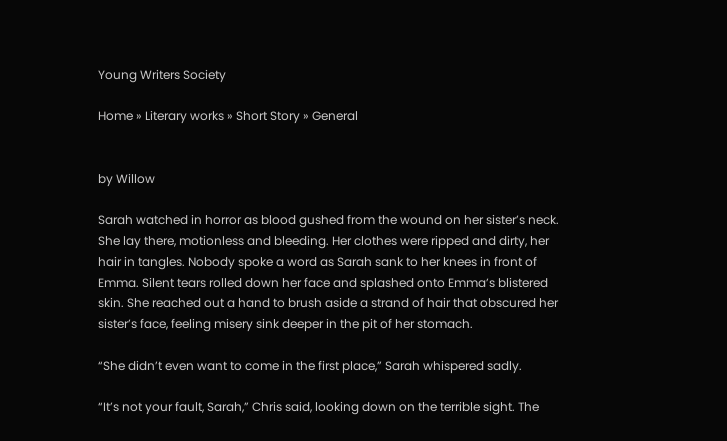Young Writers Society

Home » Literary works » Short Story » General


by Willow

Sarah watched in horror as blood gushed from the wound on her sister’s neck. She lay there, motionless and bleeding. Her clothes were ripped and dirty, her hair in tangles. Nobody spoke a word as Sarah sank to her knees in front of Emma. Silent tears rolled down her face and splashed onto Emma’s blistered skin. She reached out a hand to brush aside a strand of hair that obscured her sister’s face, feeling misery sink deeper in the pit of her stomach.

“She didn’t even want to come in the first place,” Sarah whispered sadly.

“It’s not your fault, Sarah,” Chris said, looking down on the terrible sight. The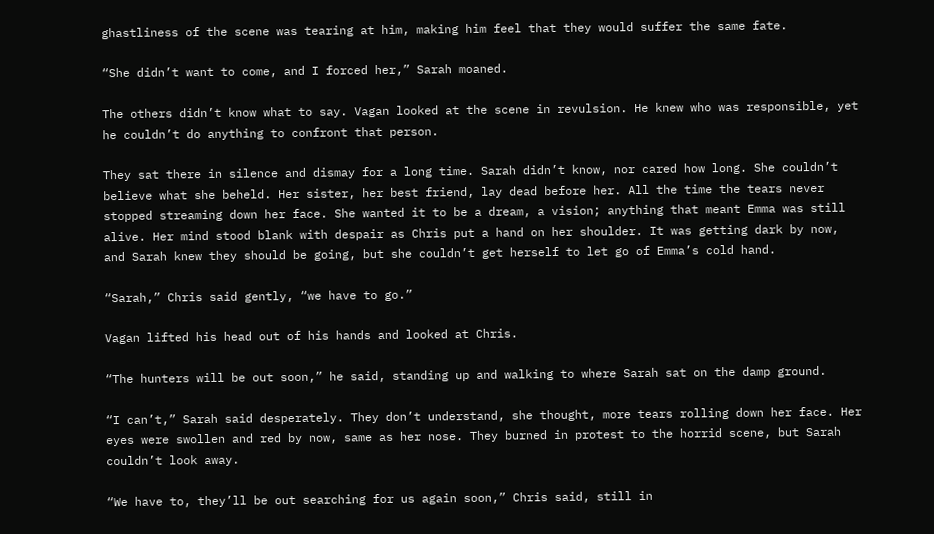ghastliness of the scene was tearing at him, making him feel that they would suffer the same fate.

“She didn’t want to come, and I forced her,” Sarah moaned.

The others didn’t know what to say. Vagan looked at the scene in revulsion. He knew who was responsible, yet he couldn’t do anything to confront that person.

They sat there in silence and dismay for a long time. Sarah didn’t know, nor cared how long. She couldn’t believe what she beheld. Her sister, her best friend, lay dead before her. All the time the tears never stopped streaming down her face. She wanted it to be a dream, a vision; anything that meant Emma was still alive. Her mind stood blank with despair as Chris put a hand on her shoulder. It was getting dark by now, and Sarah knew they should be going, but she couldn’t get herself to let go of Emma’s cold hand.

“Sarah,” Chris said gently, “we have to go.”

Vagan lifted his head out of his hands and looked at Chris.

“The hunters will be out soon,” he said, standing up and walking to where Sarah sat on the damp ground.

“I can’t,” Sarah said desperately. They don’t understand, she thought, more tears rolling down her face. Her eyes were swollen and red by now, same as her nose. They burned in protest to the horrid scene, but Sarah couldn’t look away.

“We have to, they’ll be out searching for us again soon,” Chris said, still in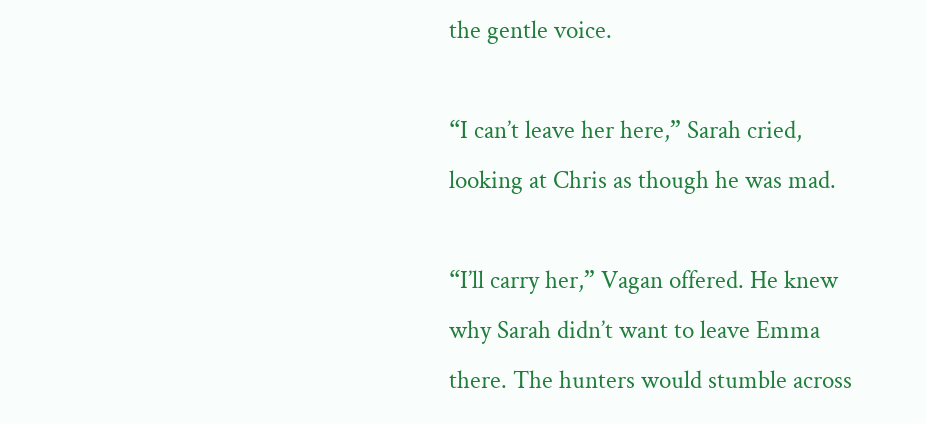the gentle voice.

“I can’t leave her here,” Sarah cried, looking at Chris as though he was mad.

“I’ll carry her,” Vagan offered. He knew why Sarah didn’t want to leave Emma there. The hunters would stumble across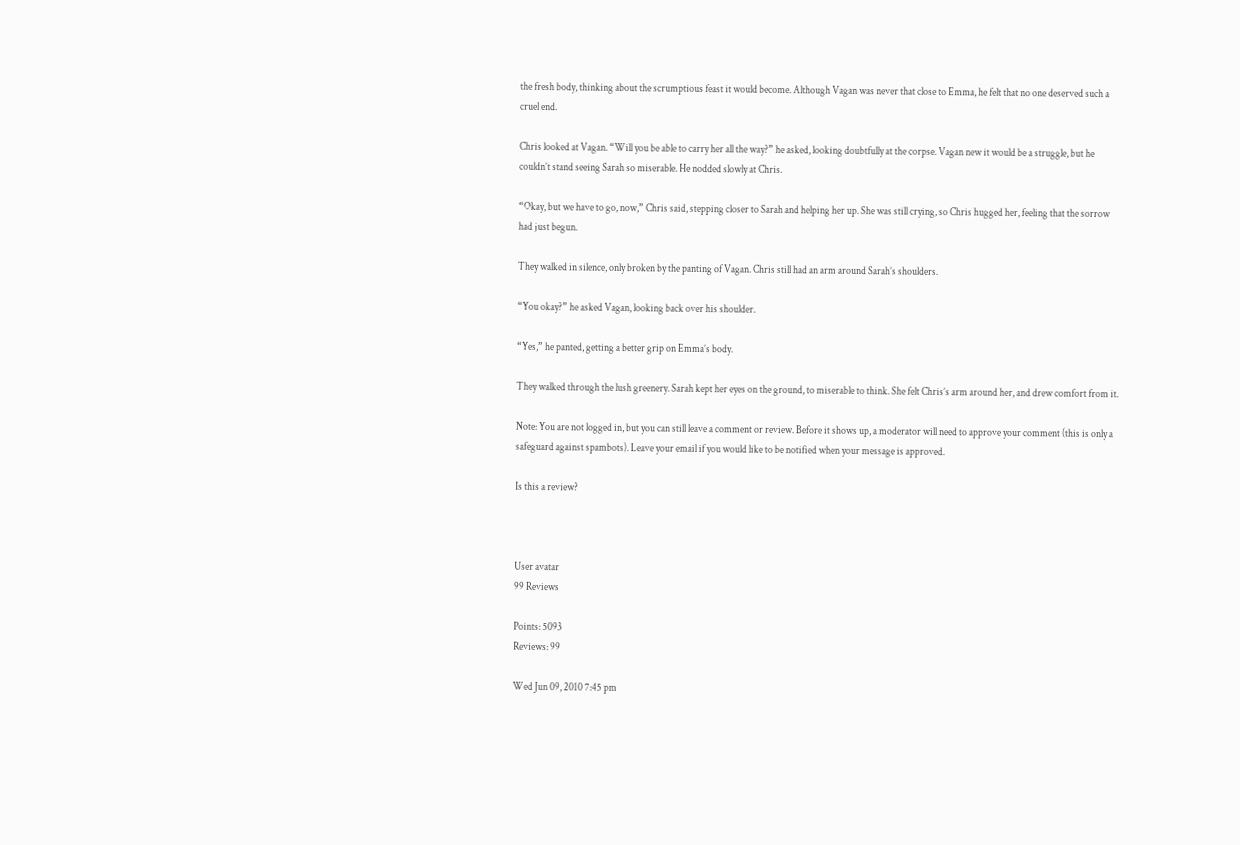the fresh body, thinking about the scrumptious feast it would become. Although Vagan was never that close to Emma, he felt that no one deserved such a cruel end.

Chris looked at Vagan. “Will you be able to carry her all the way?” he asked, looking doubtfully at the corpse. Vagan new it would be a struggle, but he couldn’t stand seeing Sarah so miserable. He nodded slowly at Chris.

“Okay, but we have to go, now,” Chris said, stepping closer to Sarah and helping her up. She was still crying, so Chris hugged her, feeling that the sorrow had just begun.

They walked in silence, only broken by the panting of Vagan. Chris still had an arm around Sarah’s shoulders.

“You okay?” he asked Vagan, looking back over his shoulder.

“Yes,” he panted, getting a better grip on Emma’s body.

They walked through the lush greenery. Sarah kept her eyes on the ground, to miserable to think. She felt Chris’s arm around her, and drew comfort from it.

Note: You are not logged in, but you can still leave a comment or review. Before it shows up, a moderator will need to approve your comment (this is only a safeguard against spambots). Leave your email if you would like to be notified when your message is approved.

Is this a review?



User avatar
99 Reviews

Points: 5093
Reviews: 99

Wed Jun 09, 2010 7:45 pm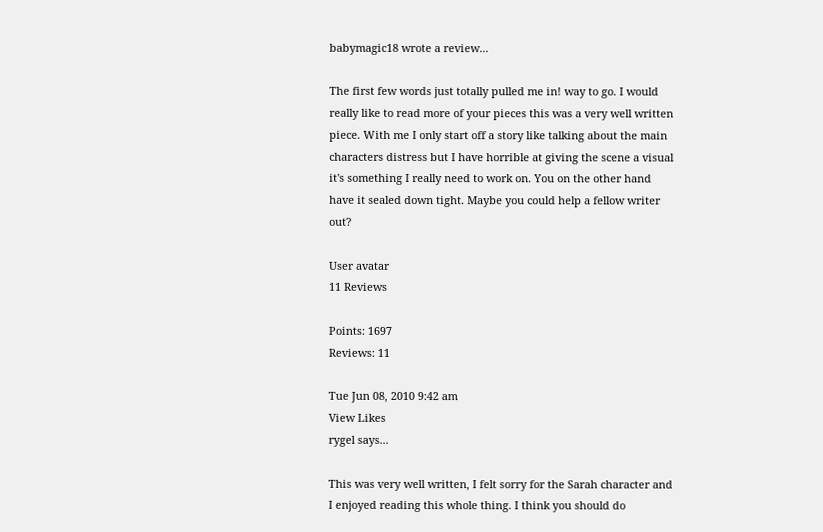babymagic18 wrote a review...

The first few words just totally pulled me in! way to go. I would really like to read more of your pieces this was a very well written piece. With me I only start off a story like talking about the main characters distress but I have horrible at giving the scene a visual it's something I really need to work on. You on the other hand have it sealed down tight. Maybe you could help a fellow writer out?

User avatar
11 Reviews

Points: 1697
Reviews: 11

Tue Jun 08, 2010 9:42 am
View Likes
rygel says...

This was very well written, I felt sorry for the Sarah character and I enjoyed reading this whole thing. I think you should do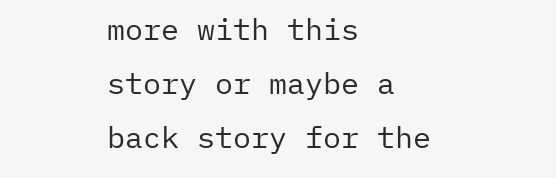more with this story or maybe a back story for the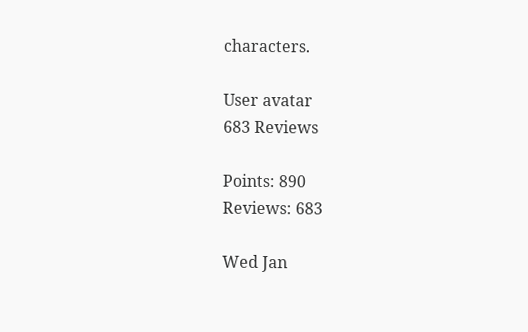characters.

User avatar
683 Reviews

Points: 890
Reviews: 683

Wed Jan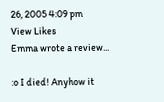26, 2005 4:09 pm
View Likes
Emma wrote a review...

:o I died! Anyhow it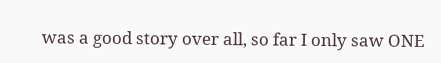was a good story over all, so far I only saw ONE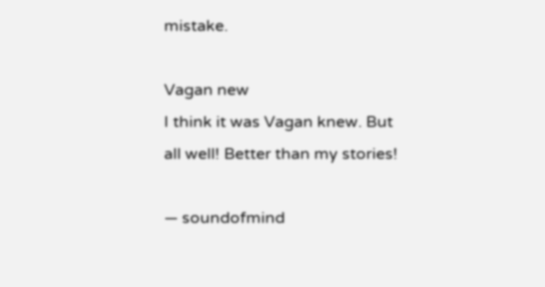mistake.

Vagan new
I think it was Vagan knew. But all well! Better than my stories!

— soundofmind